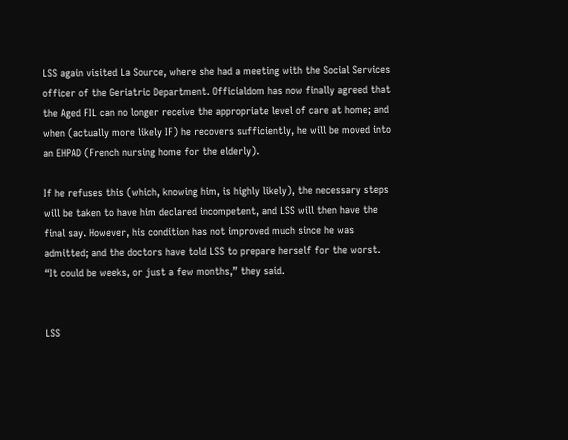LSS again visited La Source, where she had a meeting with the Social Services officer of the Geriatric Department. Officialdom has now finally agreed that the Aged FIL can no longer receive the appropriate level of care at home; and when (actually more likely IF) he recovers sufficiently, he will be moved into an EHPAD (French nursing home for the elderly).

If he refuses this (which, knowing him, is highly likely), the necessary steps will be taken to have him declared incompetent, and LSS will then have the final say. However, his condition has not improved much since he was admitted; and the doctors have told LSS to prepare herself for the worst. “It could be weeks, or just a few months,” they said.


LSS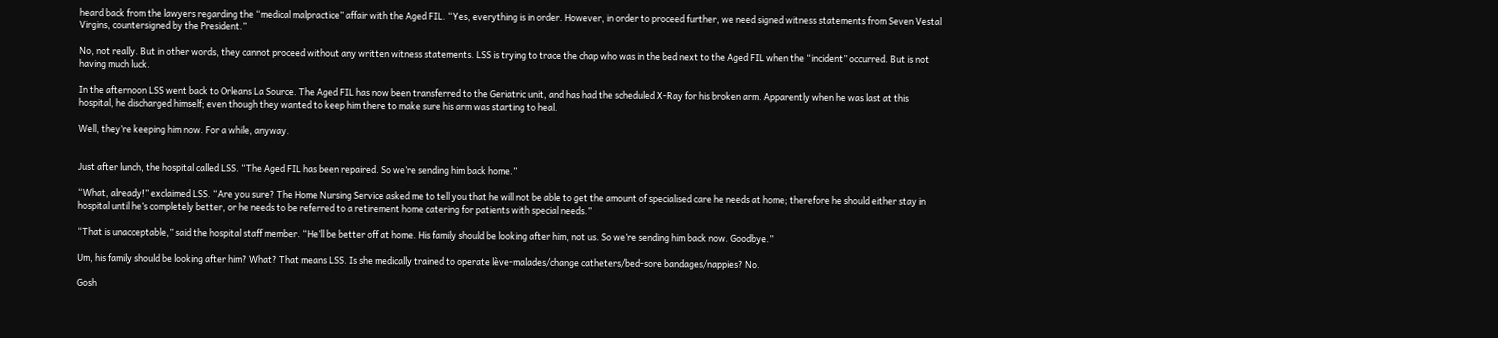heard back from the lawyers regarding the “medical malpractice” affair with the Aged FIL. “Yes, everything is in order. However, in order to proceed further, we need signed witness statements from Seven Vestal Virgins, countersigned by the President.”

No, not really. But in other words, they cannot proceed without any written witness statements. LSS is trying to trace the chap who was in the bed next to the Aged FIL when the “incident” occurred. But is not having much luck.

In the afternoon LSS went back to Orleans La Source. The Aged FIL has now been transferred to the Geriatric unit, and has had the scheduled X-Ray for his broken arm. Apparently when he was last at this hospital, he discharged himself; even though they wanted to keep him there to make sure his arm was starting to heal.

Well, they’re keeping him now. For a while, anyway.


Just after lunch, the hospital called LSS. “The Aged FIL has been repaired. So we’re sending him back home.”

“What, already!” exclaimed LSS. “Are you sure? The Home Nursing Service asked me to tell you that he will not be able to get the amount of specialised care he needs at home; therefore he should either stay in hospital until he’s completely better, or he needs to be referred to a retirement home catering for patients with special needs.”

“That is unacceptable,” said the hospital staff member. “He’ll be better off at home. His family should be looking after him, not us. So we’re sending him back now. Goodbye.”

Um, his family should be looking after him? What? That means LSS. Is she medically trained to operate lève-malades/change catheters/bed-sore bandages/nappies? No.

Gosh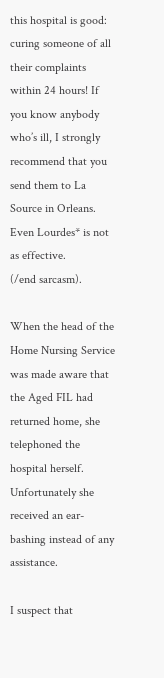this hospital is good: curing someone of all their complaints within 24 hours! If you know anybody who’s ill, I strongly recommend that you send them to La Source in Orleans. Even Lourdes* is not as effective.
(/end sarcasm).

When the head of the Home Nursing Service was made aware that the Aged FIL had returned home, she telephoned the hospital herself. Unfortunately she received an ear-bashing instead of any assistance.

I suspect that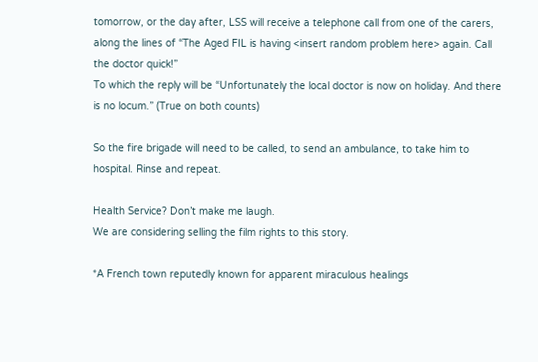tomorrow, or the day after, LSS will receive a telephone call from one of the carers, along the lines of “The Aged FIL is having <insert random problem here> again. Call the doctor quick!”
To which the reply will be “Unfortunately the local doctor is now on holiday. And there is no locum.” (True on both counts)

So the fire brigade will need to be called, to send an ambulance, to take him to hospital. Rinse and repeat.

Health Service? Don’t make me laugh.
We are considering selling the film rights to this story.

*A French town reputedly known for apparent miraculous healings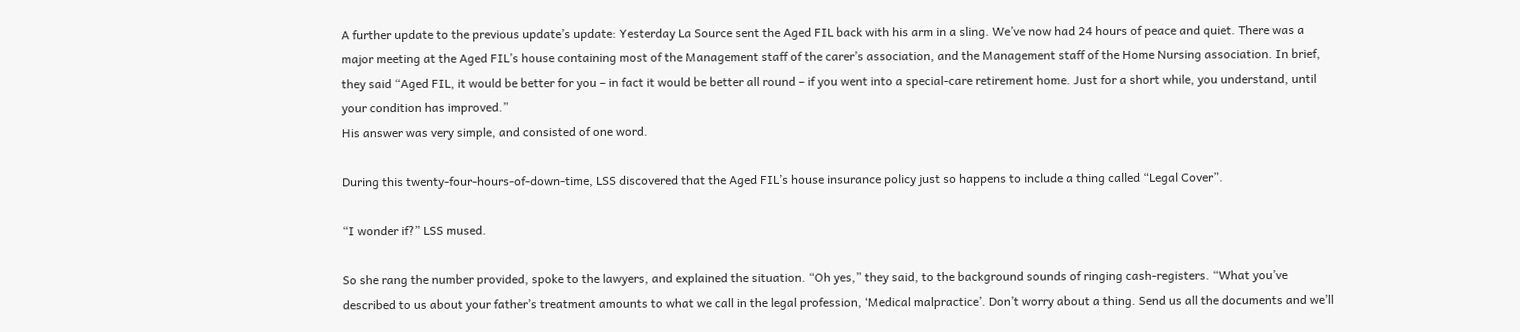A further update to the previous update’s update: Yesterday La Source sent the Aged FIL back with his arm in a sling. We’ve now had 24 hours of peace and quiet. There was a major meeting at the Aged FIL’s house containing most of the Management staff of the carer’s association, and the Management staff of the Home Nursing association. In brief, they said “Aged FIL, it would be better for you – in fact it would be better all round – if you went into a special-care retirement home. Just for a short while, you understand, until your condition has improved.”
His answer was very simple, and consisted of one word.

During this twenty-four-hours-of-down-time, LSS discovered that the Aged FIL’s house insurance policy just so happens to include a thing called “Legal Cover”.

“I wonder if?” LSS mused.

So she rang the number provided, spoke to the lawyers, and explained the situation. “Oh yes,” they said, to the background sounds of ringing cash-registers. “What you’ve described to us about your father’s treatment amounts to what we call in the legal profession, ‘Medical malpractice’. Don’t worry about a thing. Send us all the documents and we’ll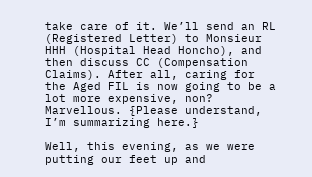take care of it. We’ll send an RL (Registered Letter) to Monsieur HHH (Hospital Head Honcho), and then discuss CC (Compensation Claims). After all, caring for the Aged FIL is now going to be a lot more expensive, non?
Marvellous. {Please understand, I’m summarizing here.}

Well, this evening, as we were putting our feet up and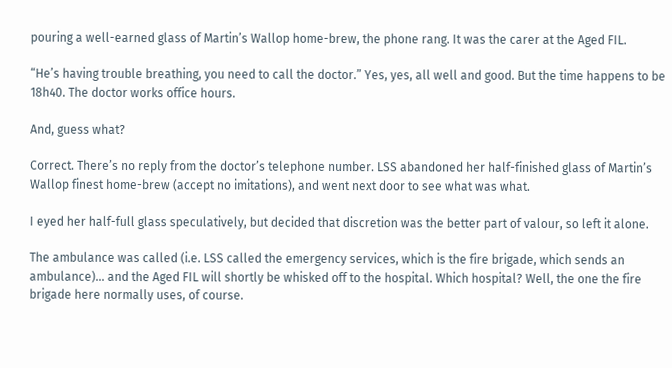pouring a well-earned glass of Martin’s Wallop home-brew, the phone rang. It was the carer at the Aged FIL.

“He’s having trouble breathing, you need to call the doctor.” Yes, yes, all well and good. But the time happens to be 18h40. The doctor works office hours.

And, guess what?

Correct. There’s no reply from the doctor’s telephone number. LSS abandoned her half-finished glass of Martin’s Wallop finest home-brew (accept no imitations), and went next door to see what was what.

I eyed her half-full glass speculatively, but decided that discretion was the better part of valour, so left it alone.

The ambulance was called (i.e. LSS called the emergency services, which is the fire brigade, which sends an ambulance)… and the Aged FIL will shortly be whisked off to the hospital. Which hospital? Well, the one the fire brigade here normally uses, of course.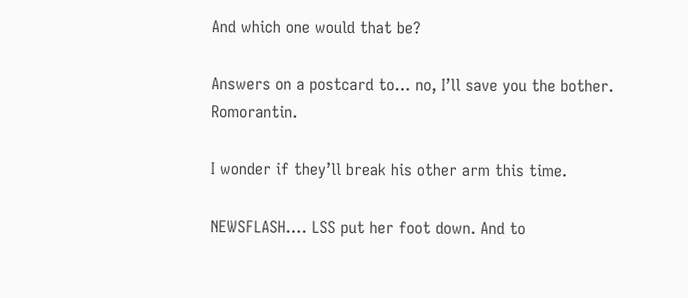And which one would that be?

Answers on a postcard to… no, I’ll save you the bother. Romorantin.

I wonder if they’ll break his other arm this time.

NEWSFLASH…. LSS put her foot down. And to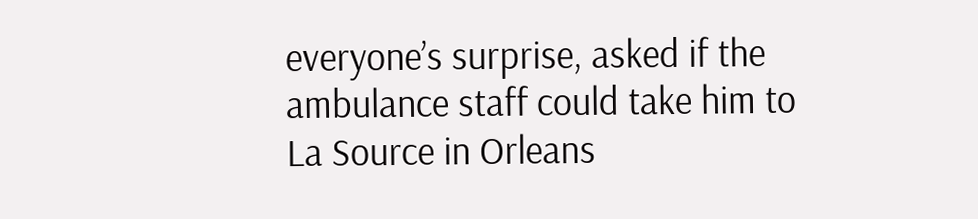everyone’s surprise, asked if the ambulance staff could take him to La Source in Orleans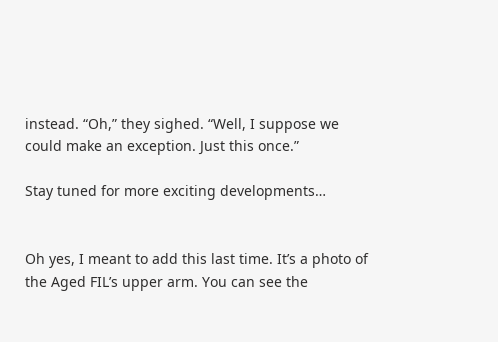instead. “Oh,” they sighed. “Well, I suppose we could make an exception. Just this once.”

Stay tuned for more exciting developments…


Oh yes, I meant to add this last time. It’s a photo of the Aged FIL’s upper arm. You can see the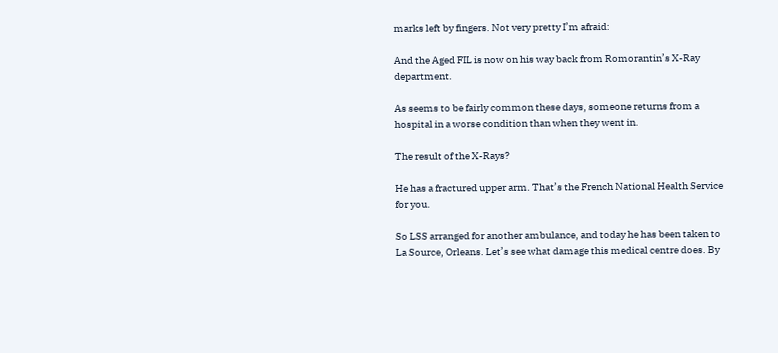marks left by fingers. Not very pretty I’m afraid:

And the Aged FIL is now on his way back from Romorantin’s X-Ray department.

As seems to be fairly common these days, someone returns from a hospital in a worse condition than when they went in.

The result of the X-Rays?

He has a fractured upper arm. That’s the French National Health Service for you.

So LSS arranged for another ambulance, and today he has been taken to La Source, Orleans. Let’s see what damage this medical centre does. By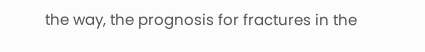the way, the prognosis for fractures in the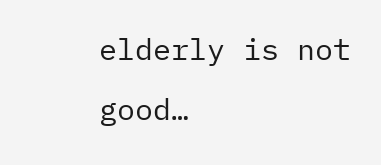elderly is not good…